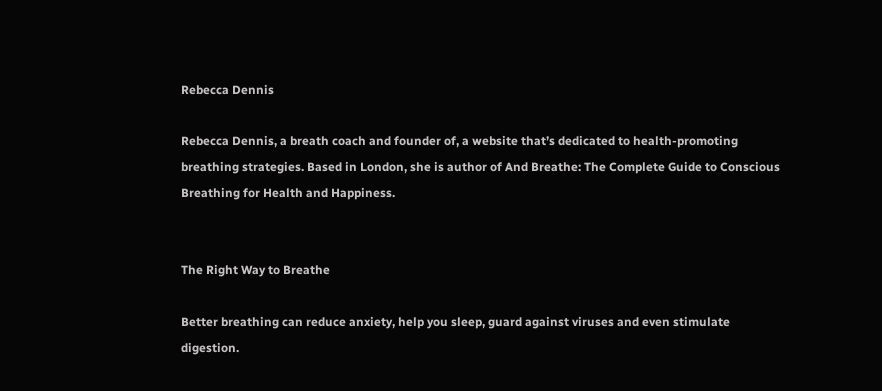Rebecca Dennis

Rebecca Dennis, a breath coach and founder of, a website that’s dedicated to health-promoting breathing strategies. Based in London, she is author of And Breathe: The Complete Guide to Conscious Breathing for Health and Happiness.


The Right Way to Breathe

Better breathing can reduce anxiety, help you sleep, guard against viruses and even stimulate digestion.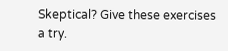Skeptical? Give these exercises a try.